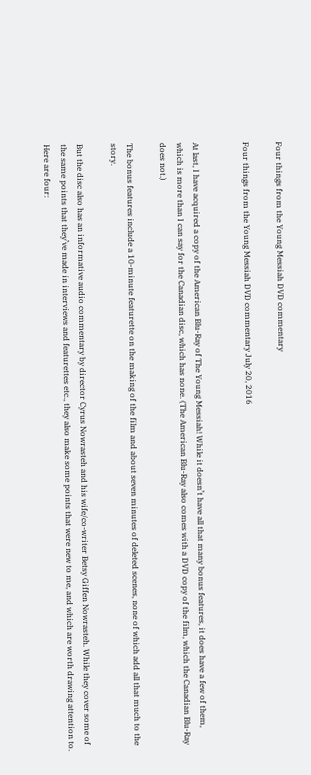Four things from the Young Messiah DVD commentary

Four things from the Young Messiah DVD commentary July 20, 2016


At last, I have acquired a copy of the American Blu-Ray of The Young Messiah! While it doesn’t have all that many bonus features, it does have a few of them, which is more than I can say for the Canadian disc, which has none. (The American Blu-Ray also comes with a DVD copy of the film, which the Canadian Blu-Ray does not.)

The bonus features include a 10-minute featurette on the making of the film and about seven minutes of deleted scenes, none of which add all that much to the story.

But the disc also has an informative audio commentary by director Cyrus Nowrasteh and his wife/co-writer Betsy Giffen Nowrasteh. While they cover some of the same points that they’ve made in interviews and featurettes etc., they also make some points that were new to me, and which are worth drawing attention to. Here are four: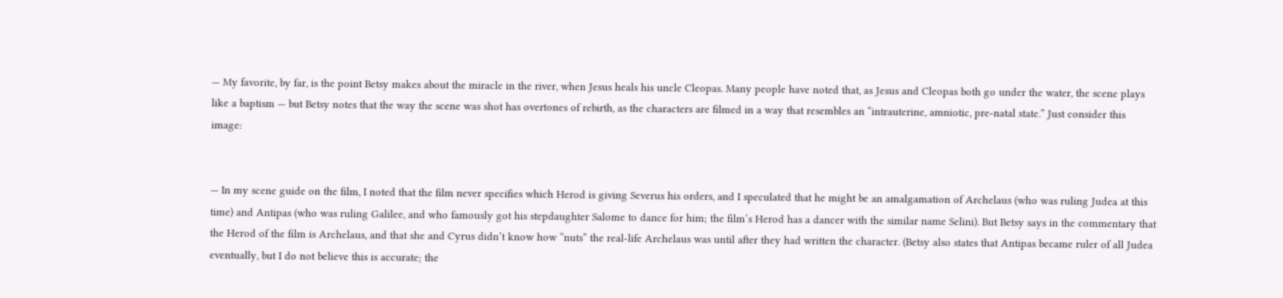— My favorite, by far, is the point Betsy makes about the miracle in the river, when Jesus heals his uncle Cleopas. Many people have noted that, as Jesus and Cleopas both go under the water, the scene plays like a baptism — but Betsy notes that the way the scene was shot has overtones of rebirth, as the characters are filmed in a way that resembles an “intrauterine, amniotic, pre-natal state.” Just consider this image:


— In my scene guide on the film, I noted that the film never specifies which Herod is giving Severus his orders, and I speculated that he might be an amalgamation of Archelaus (who was ruling Judea at this time) and Antipas (who was ruling Galilee, and who famously got his stepdaughter Salome to dance for him; the film’s Herod has a dancer with the similar name Selini). But Betsy says in the commentary that the Herod of the film is Archelaus, and that she and Cyrus didn’t know how “nuts” the real-life Archelaus was until after they had written the character. (Betsy also states that Antipas became ruler of all Judea eventually, but I do not believe this is accurate; the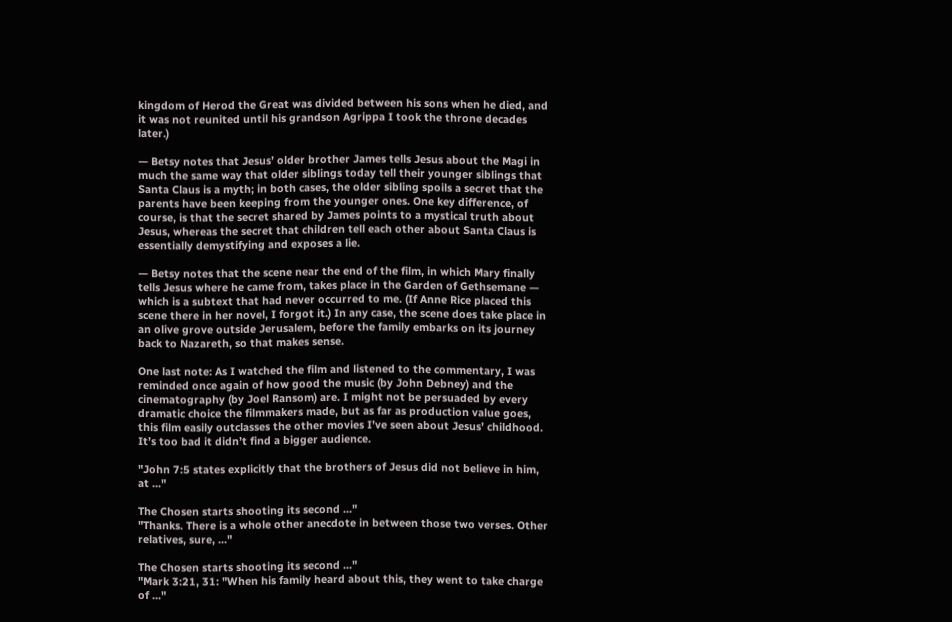kingdom of Herod the Great was divided between his sons when he died, and it was not reunited until his grandson Agrippa I took the throne decades later.)

— Betsy notes that Jesus’ older brother James tells Jesus about the Magi in much the same way that older siblings today tell their younger siblings that Santa Claus is a myth; in both cases, the older sibling spoils a secret that the parents have been keeping from the younger ones. One key difference, of course, is that the secret shared by James points to a mystical truth about Jesus, whereas the secret that children tell each other about Santa Claus is essentially demystifying and exposes a lie.

— Betsy notes that the scene near the end of the film, in which Mary finally tells Jesus where he came from, takes place in the Garden of Gethsemane — which is a subtext that had never occurred to me. (If Anne Rice placed this scene there in her novel, I forgot it.) In any case, the scene does take place in an olive grove outside Jerusalem, before the family embarks on its journey back to Nazareth, so that makes sense.

One last note: As I watched the film and listened to the commentary, I was reminded once again of how good the music (by John Debney) and the cinematography (by Joel Ransom) are. I might not be persuaded by every dramatic choice the filmmakers made, but as far as production value goes, this film easily outclasses the other movies I’ve seen about Jesus’ childhood. It’s too bad it didn’t find a bigger audience.

"John 7:5 states explicitly that the brothers of Jesus did not believe in him, at ..."

The Chosen starts shooting its second ..."
"Thanks. There is a whole other anecdote in between those two verses. Other relatives, sure, ..."

The Chosen starts shooting its second ..."
"Mark 3:21, 31: "When his family heard about this, they went to take charge of ..."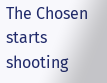The Chosen starts shooting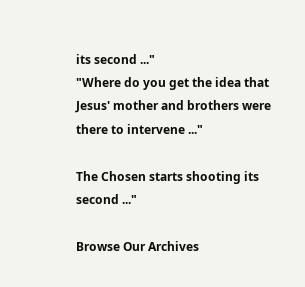its second ..."
"Where do you get the idea that Jesus' mother and brothers were there to intervene ..."

The Chosen starts shooting its second ..."

Browse Our Archives